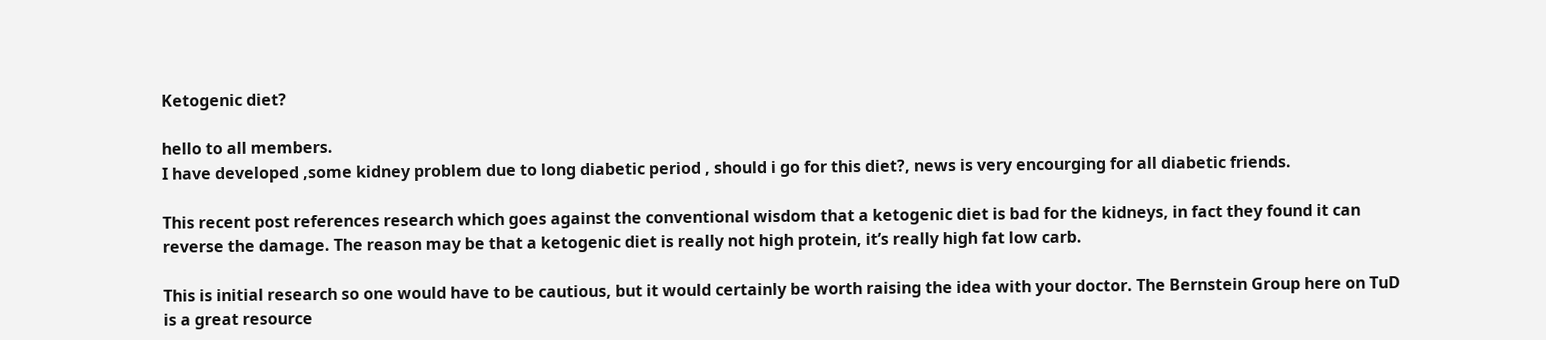Ketogenic diet?

hello to all members.
I have developed ,some kidney problem due to long diabetic period , should i go for this diet?, news is very encourging for all diabetic friends.

This recent post references research which goes against the conventional wisdom that a ketogenic diet is bad for the kidneys, in fact they found it can reverse the damage. The reason may be that a ketogenic diet is really not high protein, it’s really high fat low carb.

This is initial research so one would have to be cautious, but it would certainly be worth raising the idea with your doctor. The Bernstein Group here on TuD is a great resource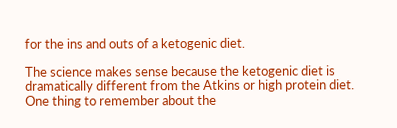for the ins and outs of a ketogenic diet.

The science makes sense because the ketogenic diet is dramatically different from the Atkins or high protein diet. One thing to remember about the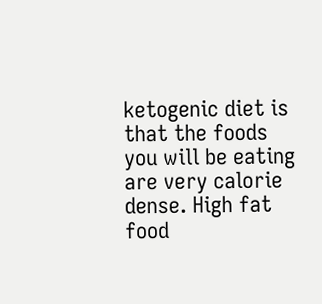ketogenic diet is that the foods you will be eating are very calorie dense. High fat food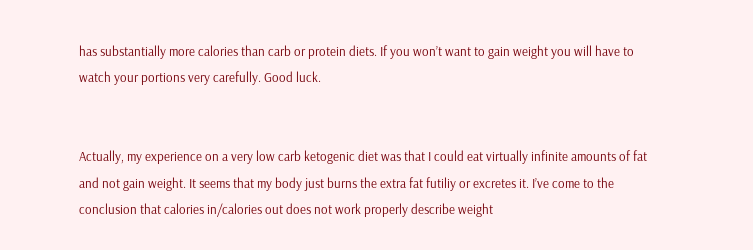has substantially more calories than carb or protein diets. If you won’t want to gain weight you will have to watch your portions very carefully. Good luck.


Actually, my experience on a very low carb ketogenic diet was that I could eat virtually infinite amounts of fat and not gain weight. It seems that my body just burns the extra fat futiliy or excretes it. I’ve come to the conclusion that calories in/calories out does not work properly describe weight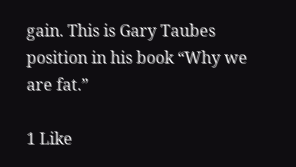gain. This is Gary Taubes position in his book “Why we are fat.”

1 Like